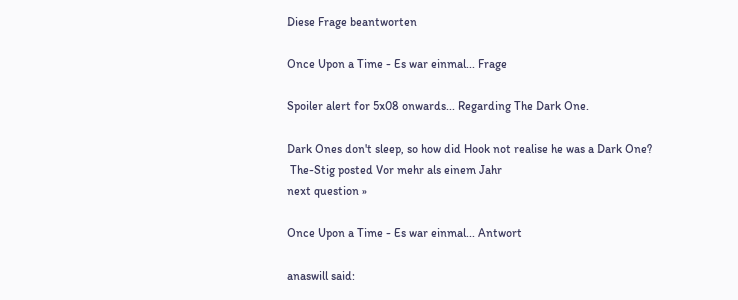Diese Frage beantworten

Once Upon a Time - Es war einmal... Frage

Spoiler alert for 5x08 onwards... Regarding The Dark One.

Dark Ones don't sleep, so how did Hook not realise he was a Dark One?
 The-Stig posted Vor mehr als einem Jahr
next question »

Once Upon a Time - Es war einmal... Antwort

anaswill said: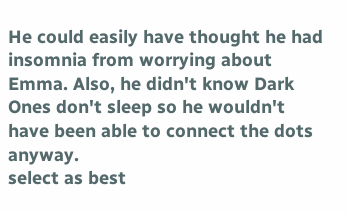He could easily have thought he had insomnia from worrying about Emma. Also, he didn't know Dark Ones don't sleep so he wouldn't have been able to connect the dots anyway.
select as best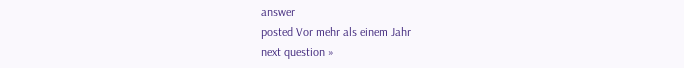answer
posted Vor mehr als einem Jahr
next question »